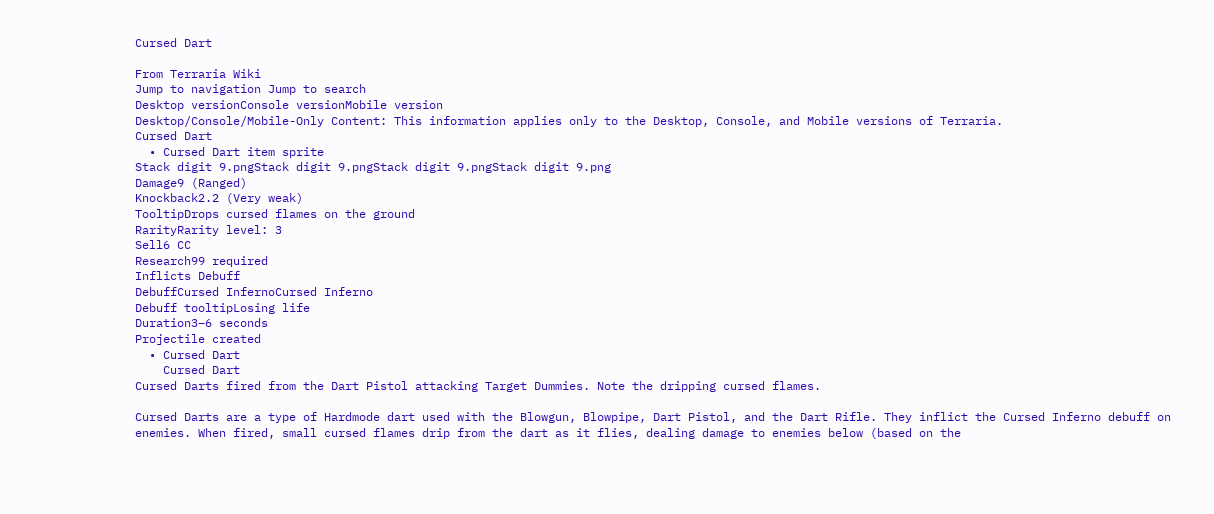Cursed Dart

From Terraria Wiki
Jump to navigation Jump to search
Desktop versionConsole versionMobile version
Desktop/Console/Mobile-Only Content: This information applies only to the Desktop, Console, and Mobile versions of Terraria.
Cursed Dart
  • Cursed Dart item sprite
Stack digit 9.pngStack digit 9.pngStack digit 9.pngStack digit 9.png
Damage9 (Ranged)
Knockback2.2 (Very weak)
TooltipDrops cursed flames on the ground
RarityRarity level: 3
Sell6 CC
Research99 required
Inflicts Debuff
DebuffCursed InfernoCursed Inferno
Debuff tooltipLosing life
Duration3–6 seconds
Projectile created
  • Cursed Dart
    Cursed Dart
Cursed Darts fired from the Dart Pistol attacking Target Dummies. Note the dripping cursed flames.

Cursed Darts are a type of Hardmode dart used with the Blowgun, Blowpipe, Dart Pistol, and the Dart Rifle. They inflict the Cursed Inferno debuff on enemies. When fired, small cursed flames drip from the dart as it flies, dealing damage to enemies below (based on the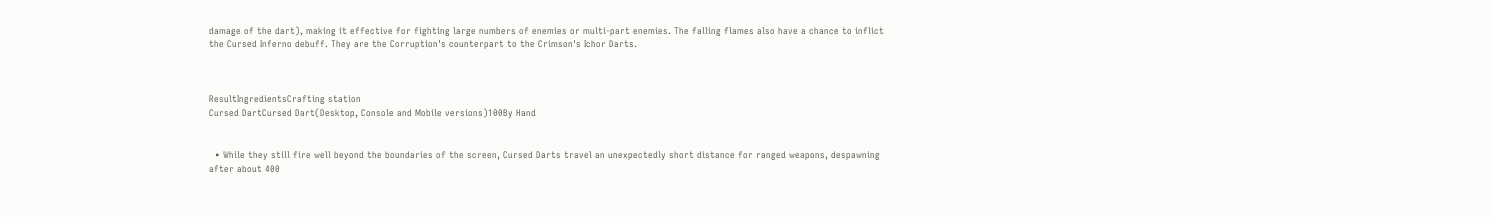damage of the dart), making it effective for fighting large numbers of enemies or multi-part enemies. The falling flames also have a chance to inflict the Cursed Inferno debuff. They are the Corruption's counterpart to the Crimson's Ichor Darts.



ResultIngredientsCrafting station
Cursed DartCursed Dart(Desktop, Console and Mobile versions)100By Hand


  • While they still fire well beyond the boundaries of the screen, Cursed Darts travel an unexpectedly short distance for ranged weapons, despawning after about 400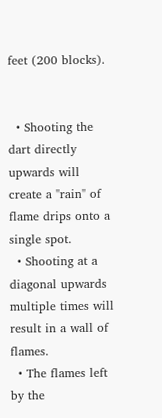feet (200 blocks).


  • Shooting the dart directly upwards will create a "rain" of flame drips onto a single spot.
  • Shooting at a diagonal upwards multiple times will result in a wall of flames.
  • The flames left by the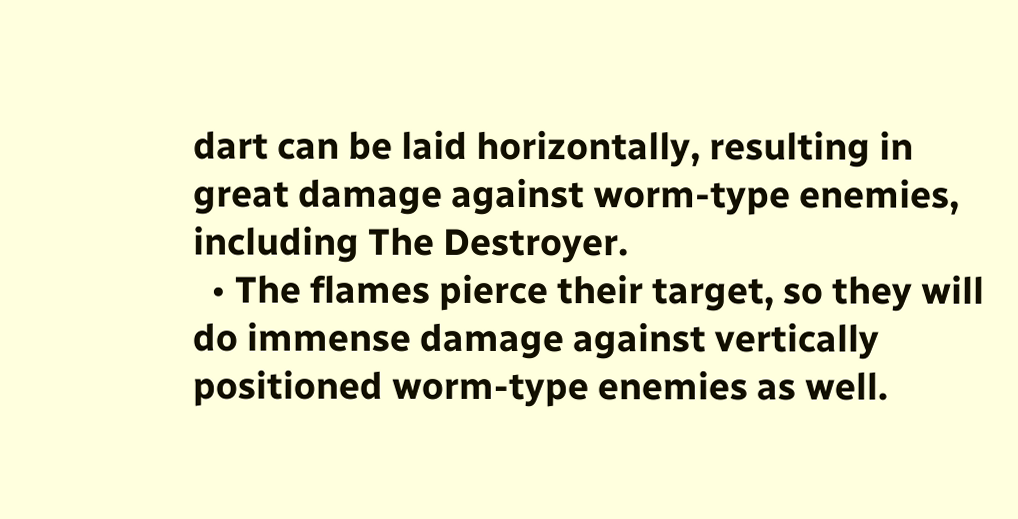dart can be laid horizontally, resulting in great damage against worm-type enemies, including The Destroyer.
  • The flames pierce their target, so they will do immense damage against vertically positioned worm-type enemies as well.